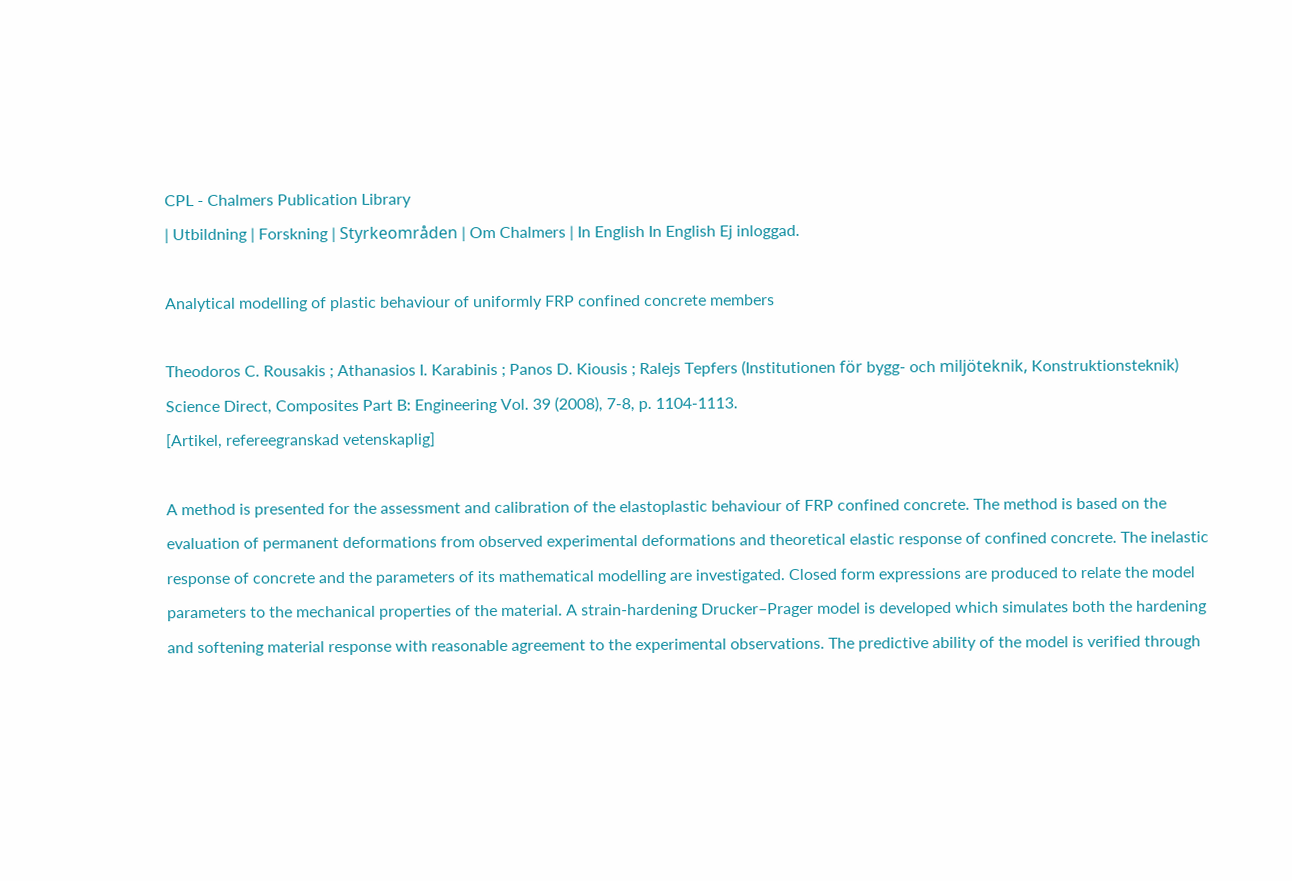CPL - Chalmers Publication Library
| Utbildning | Forskning | Styrkeområden | Om Chalmers | In English In English Ej inloggad.

Analytical modelling of plastic behaviour of uniformly FRP confined concrete members

Theodoros C. Rousakis ; Athanasios I. Karabinis ; Panos D. Kiousis ; Ralejs Tepfers (Institutionen för bygg- och miljöteknik, Konstruktionsteknik)
Science Direct, Composites Part B: Engineering Vol. 39 (2008), 7-8, p. 1104-1113.
[Artikel, refereegranskad vetenskaplig]

A method is presented for the assessment and calibration of the elastoplastic behaviour of FRP confined concrete. The method is based on the evaluation of permanent deformations from observed experimental deformations and theoretical elastic response of confined concrete. The inelastic response of concrete and the parameters of its mathematical modelling are investigated. Closed form expressions are produced to relate the model parameters to the mechanical properties of the material. A strain-hardening Drucker–Prager model is developed which simulates both the hardening and softening material response with reasonable agreement to the experimental observations. The predictive ability of the model is verified through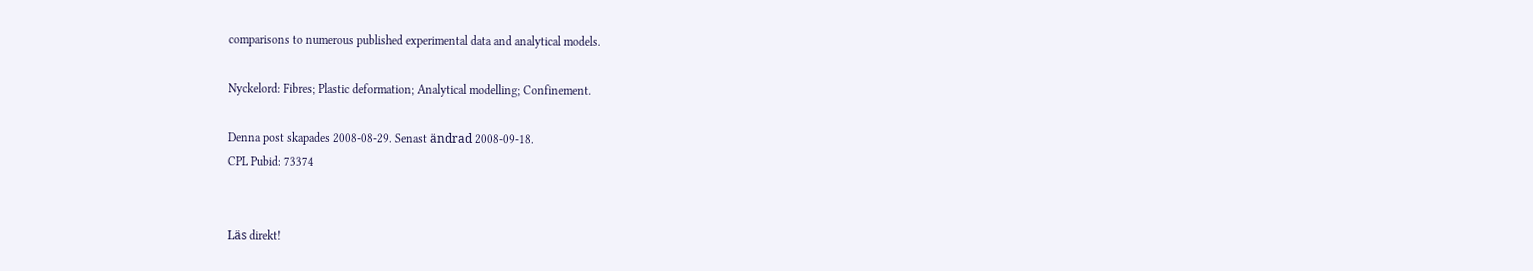comparisons to numerous published experimental data and analytical models.

Nyckelord: Fibres; Plastic deformation; Analytical modelling; Confinement.

Denna post skapades 2008-08-29. Senast ändrad 2008-09-18.
CPL Pubid: 73374


Läs direkt!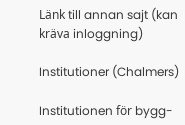Länk till annan sajt (kan kräva inloggning)

Institutioner (Chalmers)

Institutionen för bygg-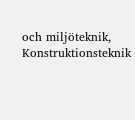och miljöteknik, Konstruktionsteknik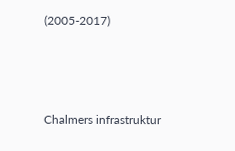(2005-2017)



Chalmers infrastruktur